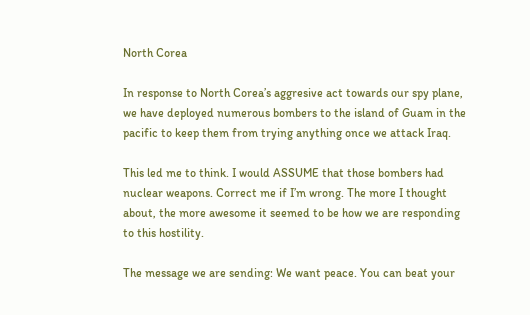North Corea

In response to North Corea’s aggresive act towards our spy plane, we have deployed numerous bombers to the island of Guam in the pacific to keep them from trying anything once we attack Iraq.

This led me to think. I would ASSUME that those bombers had nuclear weapons. Correct me if I’m wrong. The more I thought about, the more awesome it seemed to be how we are responding to this hostility.

The message we are sending: We want peace. You can beat your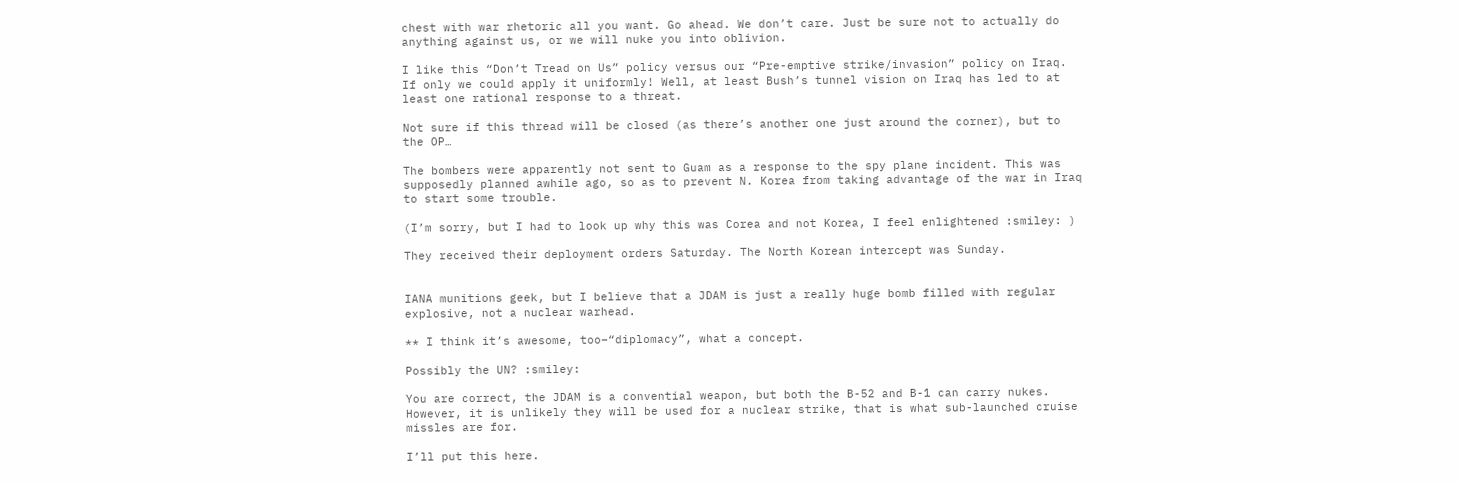chest with war rhetoric all you want. Go ahead. We don’t care. Just be sure not to actually do anything against us, or we will nuke you into oblivion.

I like this “Don’t Tread on Us” policy versus our “Pre-emptive strike/invasion” policy on Iraq. If only we could apply it uniformly! Well, at least Bush’s tunnel vision on Iraq has led to at least one rational response to a threat.

Not sure if this thread will be closed (as there’s another one just around the corner), but to the OP…

The bombers were apparently not sent to Guam as a response to the spy plane incident. This was supposedly planned awhile ago, so as to prevent N. Korea from taking advantage of the war in Iraq to start some trouble.

(I’m sorry, but I had to look up why this was Corea and not Korea, I feel enlightened :smiley: )

They received their deployment orders Saturday. The North Korean intercept was Sunday.


IANA munitions geek, but I believe that a JDAM is just a really huge bomb filled with regular explosive, not a nuclear warhead.

** I think it’s awesome, too–“diplomacy”, what a concept.

Possibly the UN? :smiley:

You are correct, the JDAM is a convential weapon, but both the B-52 and B-1 can carry nukes. However, it is unlikely they will be used for a nuclear strike, that is what sub-launched cruise missles are for.

I’ll put this here.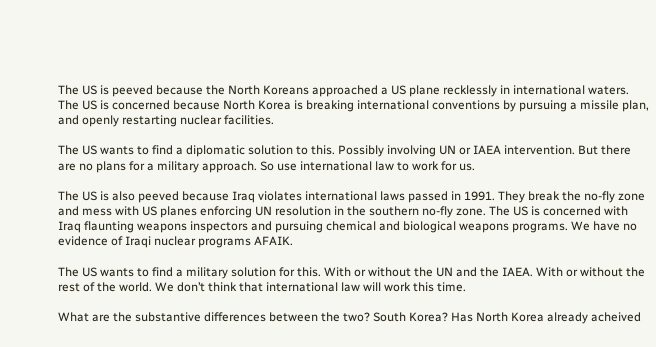The US is peeved because the North Koreans approached a US plane recklessly in international waters. The US is concerned because North Korea is breaking international conventions by pursuing a missile plan, and openly restarting nuclear facilities.

The US wants to find a diplomatic solution to this. Possibly involving UN or IAEA intervention. But there are no plans for a military approach. So use international law to work for us.

The US is also peeved because Iraq violates international laws passed in 1991. They break the no-fly zone and mess with US planes enforcing UN resolution in the southern no-fly zone. The US is concerned with Iraq flaunting weapons inspectors and pursuing chemical and biological weapons programs. We have no evidence of Iraqi nuclear programs AFAIK.

The US wants to find a military solution for this. With or without the UN and the IAEA. With or without the rest of the world. We don’t think that international law will work this time.

What are the substantive differences between the two? South Korea? Has North Korea already acheived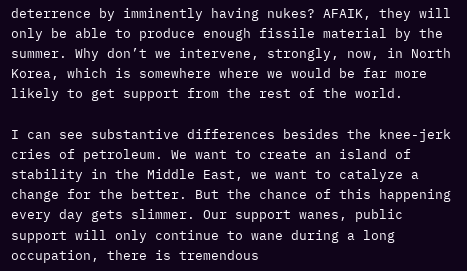deterrence by imminently having nukes? AFAIK, they will only be able to produce enough fissile material by the summer. Why don’t we intervene, strongly, now, in North Korea, which is somewhere where we would be far more likely to get support from the rest of the world.

I can see substantive differences besides the knee-jerk cries of petroleum. We want to create an island of stability in the Middle East, we want to catalyze a change for the better. But the chance of this happening every day gets slimmer. Our support wanes, public support will only continue to wane during a long occupation, there is tremendous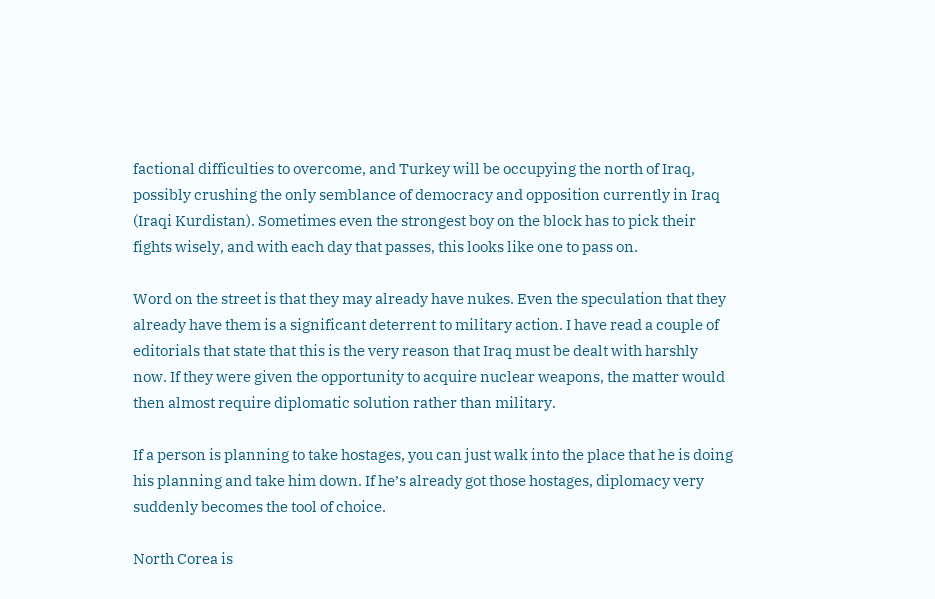factional difficulties to overcome, and Turkey will be occupying the north of Iraq, possibly crushing the only semblance of democracy and opposition currently in Iraq (Iraqi Kurdistan). Sometimes even the strongest boy on the block has to pick their fights wisely, and with each day that passes, this looks like one to pass on.

Word on the street is that they may already have nukes. Even the speculation that they already have them is a significant deterrent to military action. I have read a couple of editorials that state that this is the very reason that Iraq must be dealt with harshly now. If they were given the opportunity to acquire nuclear weapons, the matter would then almost require diplomatic solution rather than military.

If a person is planning to take hostages, you can just walk into the place that he is doing his planning and take him down. If he’s already got those hostages, diplomacy very suddenly becomes the tool of choice.

North Corea is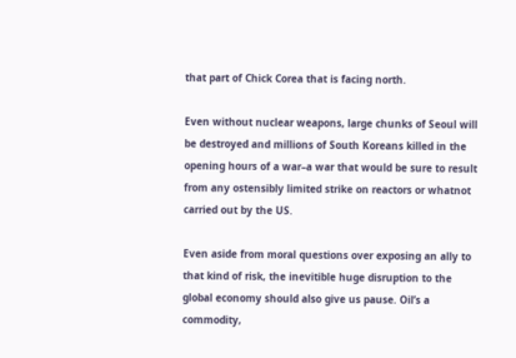that part of Chick Corea that is facing north.

Even without nuclear weapons, large chunks of Seoul will be destroyed and millions of South Koreans killed in the opening hours of a war–a war that would be sure to result from any ostensibly limited strike on reactors or whatnot carried out by the US.

Even aside from moral questions over exposing an ally to that kind of risk, the inevitible huge disruption to the global economy should also give us pause. Oil’s a commodity,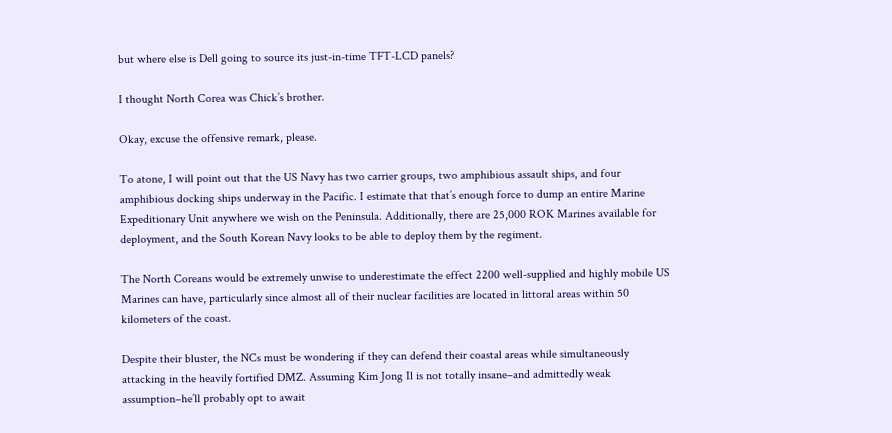but where else is Dell going to source its just-in-time TFT-LCD panels?

I thought North Corea was Chick’s brother.

Okay, excuse the offensive remark, please.

To atone, I will point out that the US Navy has two carrier groups, two amphibious assault ships, and four amphibious docking ships underway in the Pacific. I estimate that that’s enough force to dump an entire Marine Expeditionary Unit anywhere we wish on the Peninsula. Additionally, there are 25,000 ROK Marines available for deployment, and the South Korean Navy looks to be able to deploy them by the regiment.

The North Coreans would be extremely unwise to underestimate the effect 2200 well-supplied and highly mobile US Marines can have, particularly since almost all of their nuclear facilities are located in littoral areas within 50 kilometers of the coast.

Despite their bluster, the NCs must be wondering if they can defend their coastal areas while simultaneously attacking in the heavily fortified DMZ. Assuming Kim Jong Il is not totally insane–and admittedly weak assumption–he’ll probably opt to await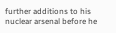further additions to his nuclear arsenal before he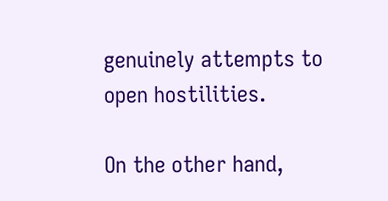genuinely attempts to open hostilities.

On the other hand,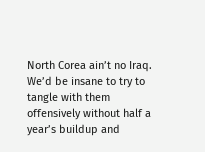North Corea ain’t no Iraq. We’d be insane to try to tangle with them offensively without half a year’s buildup and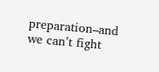preparation–and we can’t fight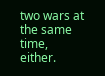two wars at the same time, either.